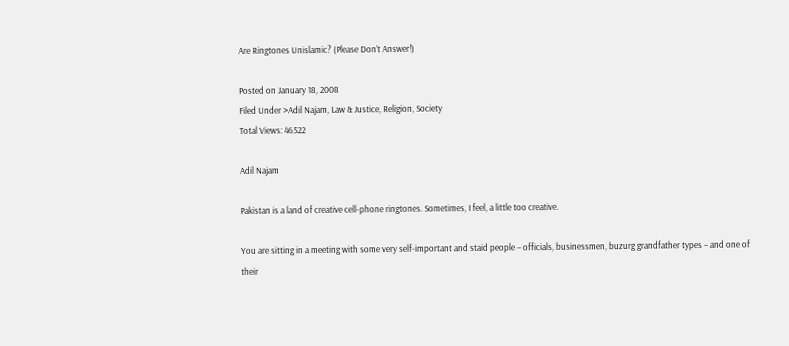Are Ringtones Unislamic? (Please Don’t Answer!)

Posted on January 18, 2008
Filed Under >Adil Najam, Law & Justice, Religion, Society
Total Views: 46522

Adil Najam

Pakistan is a land of creative cell-phone ringtones. Sometimes, I feel, a little too creative.

You are sitting in a meeting with some very self-important and staid people – officials, businessmen, buzurg grandfather types – and one of their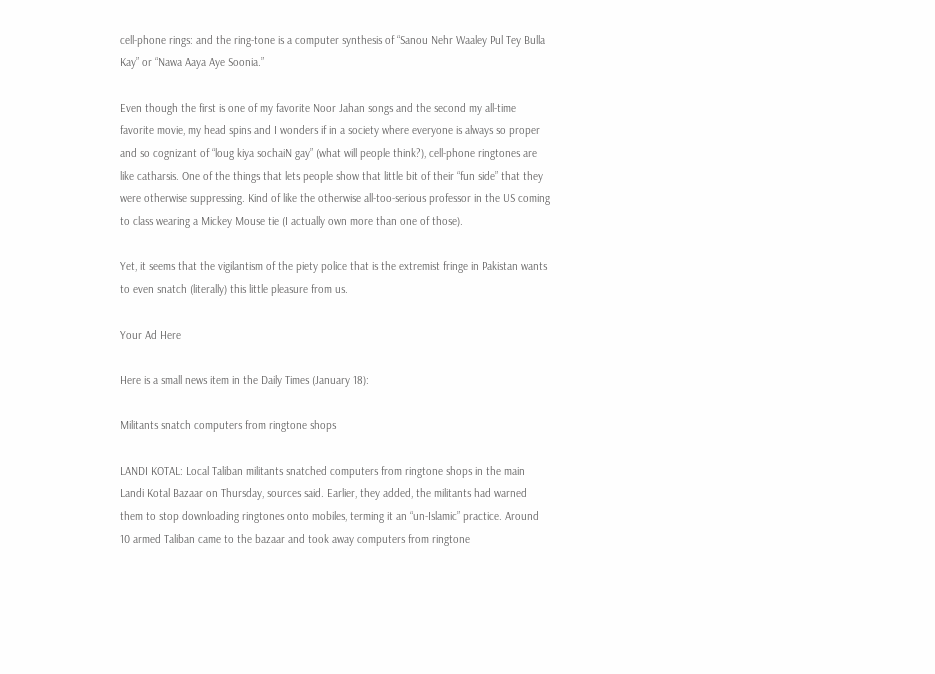cell-phone rings: and the ring-tone is a computer synthesis of “Sanou Nehr Waaley Pul Tey Bulla Kay” or “Nawa Aaya Aye Soonia.”

Even though the first is one of my favorite Noor Jahan songs and the second my all-time favorite movie, my head spins and I wonders if in a society where everyone is always so proper and so cognizant of “loug kiya sochaiN gay” (what will people think?), cell-phone ringtones are like catharsis. One of the things that lets people show that little bit of their “fun side” that they were otherwise suppressing. Kind of like the otherwise all-too-serious professor in the US coming to class wearing a Mickey Mouse tie (I actually own more than one of those).

Yet, it seems that the vigilantism of the piety police that is the extremist fringe in Pakistan wants to even snatch (literally) this little pleasure from us.

Your Ad Here

Here is a small news item in the Daily Times (January 18):

Militants snatch computers from ringtone shops

LANDI KOTAL: Local Taliban militants snatched computers from ringtone shops in the main Landi Kotal Bazaar on Thursday, sources said. Earlier, they added, the militants had warned them to stop downloading ringtones onto mobiles, terming it an “un-Islamic” practice. Around 10 armed Taliban came to the bazaar and took away computers from ringtone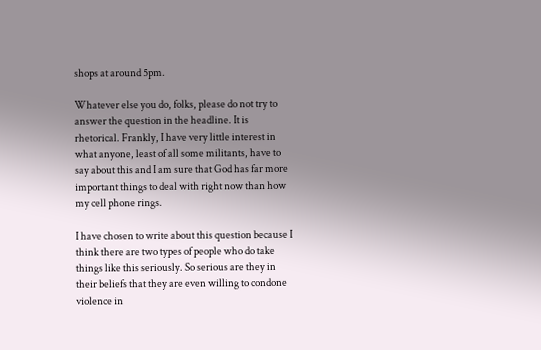shops at around 5pm.

Whatever else you do, folks, please do not try to answer the question in the headline. It is rhetorical. Frankly, I have very little interest in what anyone, least of all some militants, have to say about this and I am sure that God has far more important things to deal with right now than how my cell phone rings.

I have chosen to write about this question because I think there are two types of people who do take things like this seriously. So serious are they in their beliefs that they are even willing to condone violence in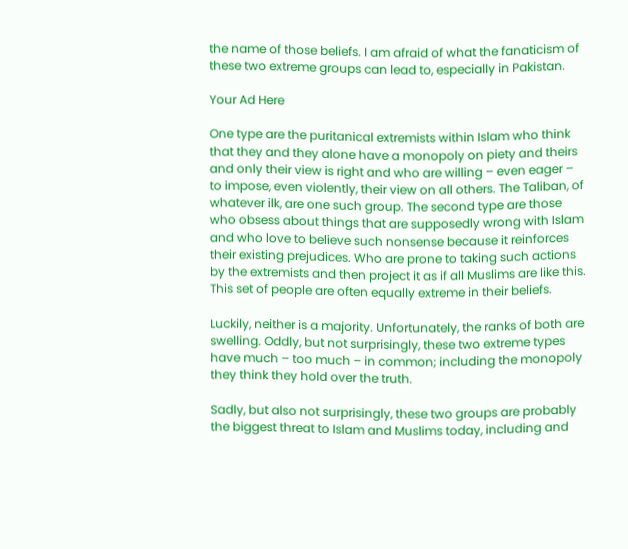the name of those beliefs. I am afraid of what the fanaticism of these two extreme groups can lead to, especially in Pakistan.

Your Ad Here

One type are the puritanical extremists within Islam who think that they and they alone have a monopoly on piety and theirs and only their view is right and who are willing – even eager – to impose, even violently, their view on all others. The Taliban, of whatever ilk, are one such group. The second type are those who obsess about things that are supposedly wrong with Islam and who love to believe such nonsense because it reinforces their existing prejudices. Who are prone to taking such actions by the extremists and then project it as if all Muslims are like this. This set of people are often equally extreme in their beliefs.

Luckily, neither is a majority. Unfortunately, the ranks of both are swelling. Oddly, but not surprisingly, these two extreme types have much – too much – in common; including the monopoly they think they hold over the truth.

Sadly, but also not surprisingly, these two groups are probably the biggest threat to Islam and Muslims today, including and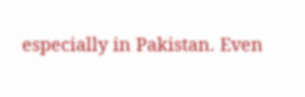especially in Pakistan. Even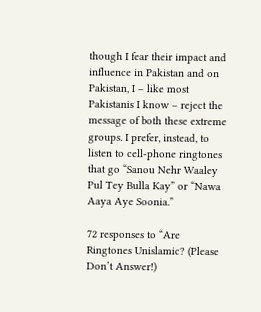though I fear their impact and influence in Pakistan and on Pakistan, I – like most Pakistanis I know – reject the message of both these extreme groups. I prefer, instead, to listen to cell-phone ringtones that go “Sanou Nehr Waaley Pul Tey Bulla Kay” or “Nawa Aaya Aye Soonia.”

72 responses to “Are Ringtones Unislamic? (Please Don’t Answer!)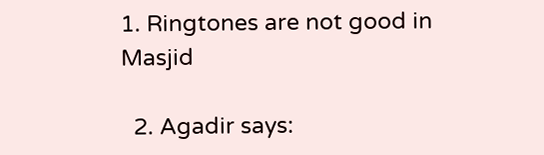1. Ringtones are not good in Masjid

  2. Agadir says: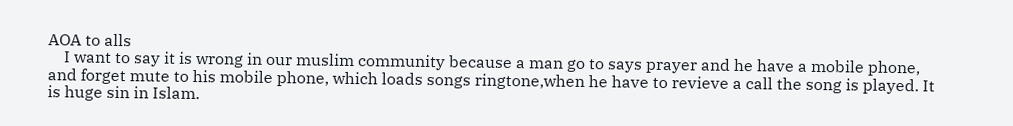AOA to alls
    I want to say it is wrong in our muslim community because a man go to says prayer and he have a mobile phone, and forget mute to his mobile phone, which loads songs ringtone,when he have to revieve a call the song is played. It is huge sin in Islam.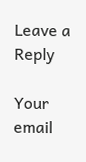Leave a Reply

Your email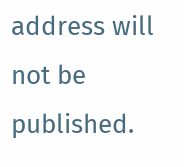address will not be published.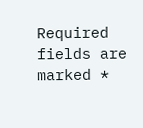Required fields are marked *